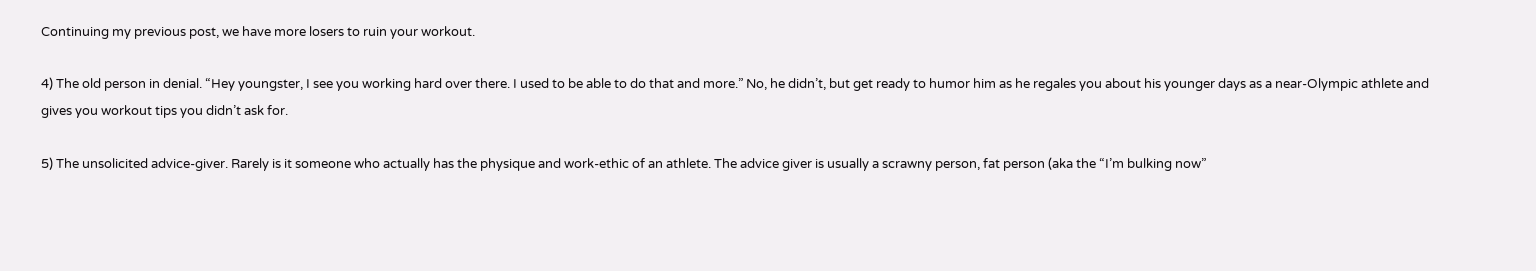Continuing my previous post, we have more losers to ruin your workout.

4) The old person in denial. “Hey youngster, I see you working hard over there. I used to be able to do that and more.” No, he didn’t, but get ready to humor him as he regales you about his younger days as a near-Olympic athlete and gives you workout tips you didn’t ask for.

5) The unsolicited advice-giver. Rarely is it someone who actually has the physique and work-ethic of an athlete. The advice giver is usually a scrawny person, fat person (aka the “I’m bulking now”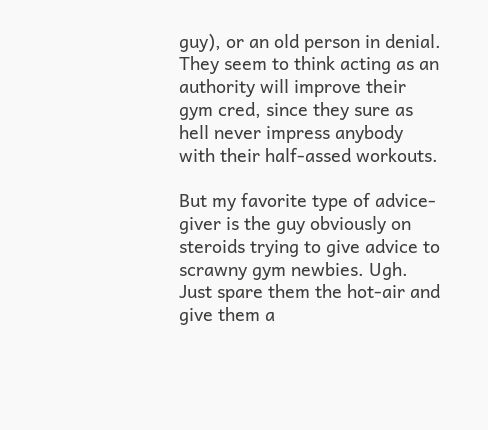guy), or an old person in denial. They seem to think acting as an authority will improve their gym cred, since they sure as hell never impress anybody with their half-assed workouts.

But my favorite type of advice-giver is the guy obviously on steroids trying to give advice to scrawny gym newbies. Ugh. Just spare them the hot-air and give them a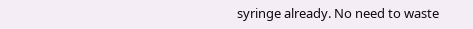syringe already. No need to waste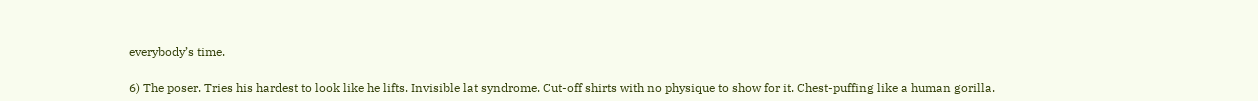everybody’s time.

6) The poser. Tries his hardest to look like he lifts. Invisible lat syndrome. Cut-off shirts with no physique to show for it. Chest-puffing like a human gorilla.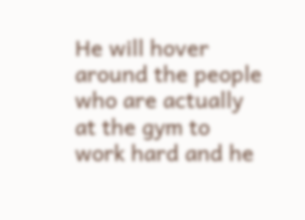He will hover around the people who are actually at the gym to work hard and he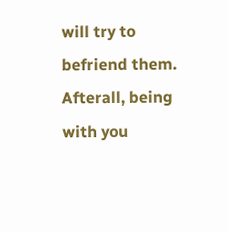will try to befriend them. Afterall, being with you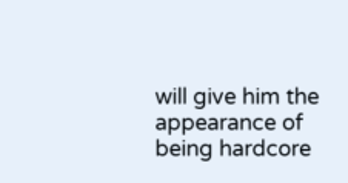will give him the appearance of being hardcore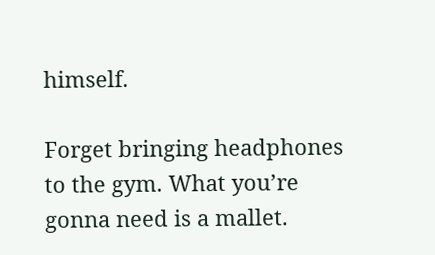himself.

Forget bringing headphones to the gym. What you’re gonna need is a mallet.